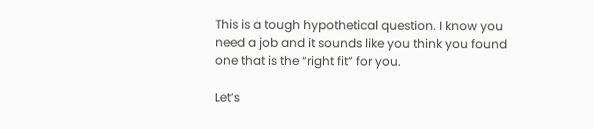This is a tough hypothetical question. I know you need a job and it sounds like you think you found one that is the “right fit” for you.

Let’s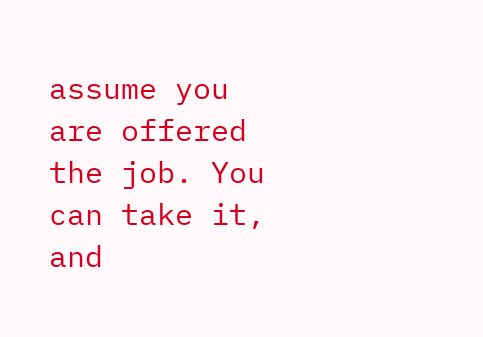assume you are offered the job. You can take it, and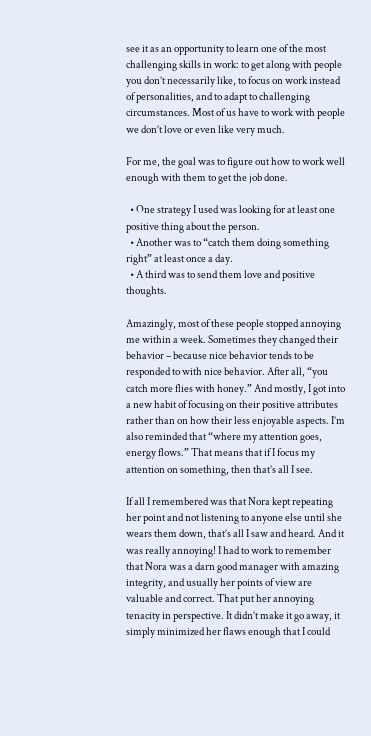see it as an opportunity to learn one of the most challenging skills in work: to get along with people you don’t necessarily like, to focus on work instead of personalities, and to adapt to challenging circumstances. Most of us have to work with people we don’t love or even like very much.

For me, the goal was to figure out how to work well enough with them to get the job done.

  • One strategy I used was looking for at least one positive thing about the person.
  • Another was to “catch them doing something right” at least once a day.
  • A third was to send them love and positive thoughts.

Amazingly, most of these people stopped annoying me within a week. Sometimes they changed their behavior – because nice behavior tends to be responded to with nice behavior. After all, “you catch more flies with honey.” And mostly, I got into a new habit of focusing on their positive attributes rather than on how their less enjoyable aspects. I’m also reminded that “where my attention goes, energy flows.” That means that if I focus my attention on something, then that’s all I see.

If all I remembered was that Nora kept repeating her point and not listening to anyone else until she wears them down, that’s all I saw and heard. And it was really annoying! I had to work to remember that Nora was a darn good manager with amazing integrity, and usually her points of view are valuable and correct. That put her annoying tenacity in perspective. It didn’t make it go away, it simply minimized her flaws enough that I could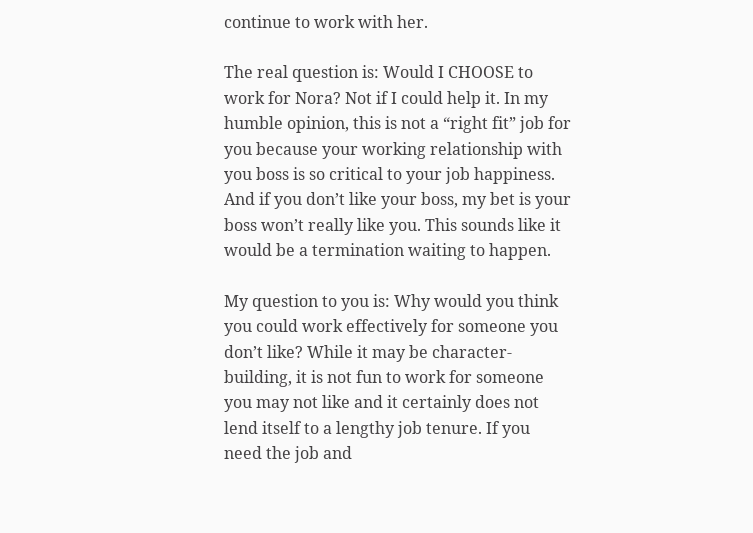continue to work with her.

The real question is: Would I CHOOSE to work for Nora? Not if I could help it. In my humble opinion, this is not a “right fit” job for you because your working relationship with you boss is so critical to your job happiness. And if you don’t like your boss, my bet is your boss won’t really like you. This sounds like it would be a termination waiting to happen.

My question to you is: Why would you think you could work effectively for someone you don’t like? While it may be character-building, it is not fun to work for someone you may not like and it certainly does not lend itself to a lengthy job tenure. If you need the job and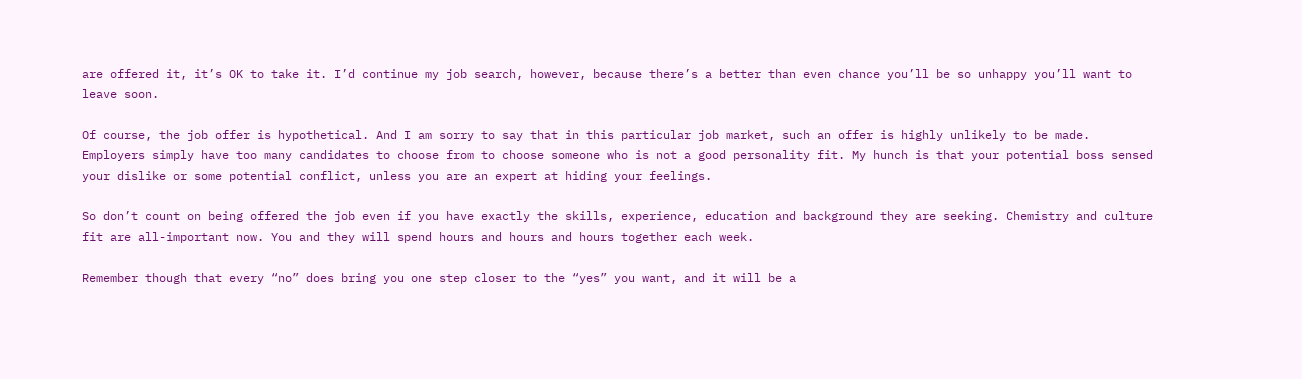are offered it, it’s OK to take it. I’d continue my job search, however, because there’s a better than even chance you’ll be so unhappy you’ll want to leave soon.

Of course, the job offer is hypothetical. And I am sorry to say that in this particular job market, such an offer is highly unlikely to be made. Employers simply have too many candidates to choose from to choose someone who is not a good personality fit. My hunch is that your potential boss sensed your dislike or some potential conflict, unless you are an expert at hiding your feelings.

So don’t count on being offered the job even if you have exactly the skills, experience, education and background they are seeking. Chemistry and culture fit are all-important now. You and they will spend hours and hours and hours together each week.

Remember though that every “no” does bring you one step closer to the “yes” you want, and it will be a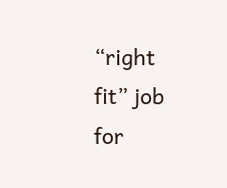“right fit” job for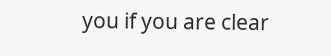you if you are clear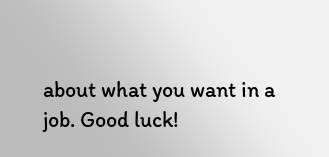about what you want in a job. Good luck!